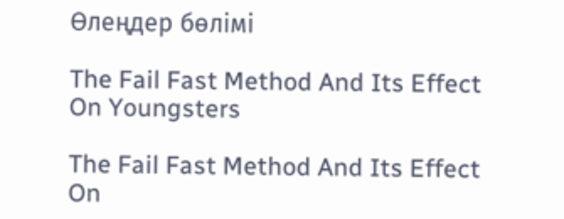Өлеңдер бөлімі

The Fail Fast Method And Its Effect On Youngsters

The Fail Fast Method And Its Effect On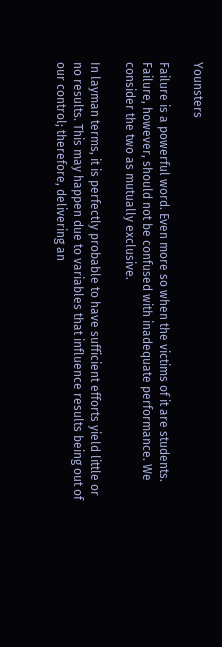Younsters

Failure is a powerful word. Even more so when the victims of it are students. Failure, however, should not be confused with inadequate performance. We consider the two as mutually exclusive.

In layman terms, it is perfectly probable to have sufficient efforts yield little or no results. This may happen due to variables that influence results being out of our control; therefore, delivering an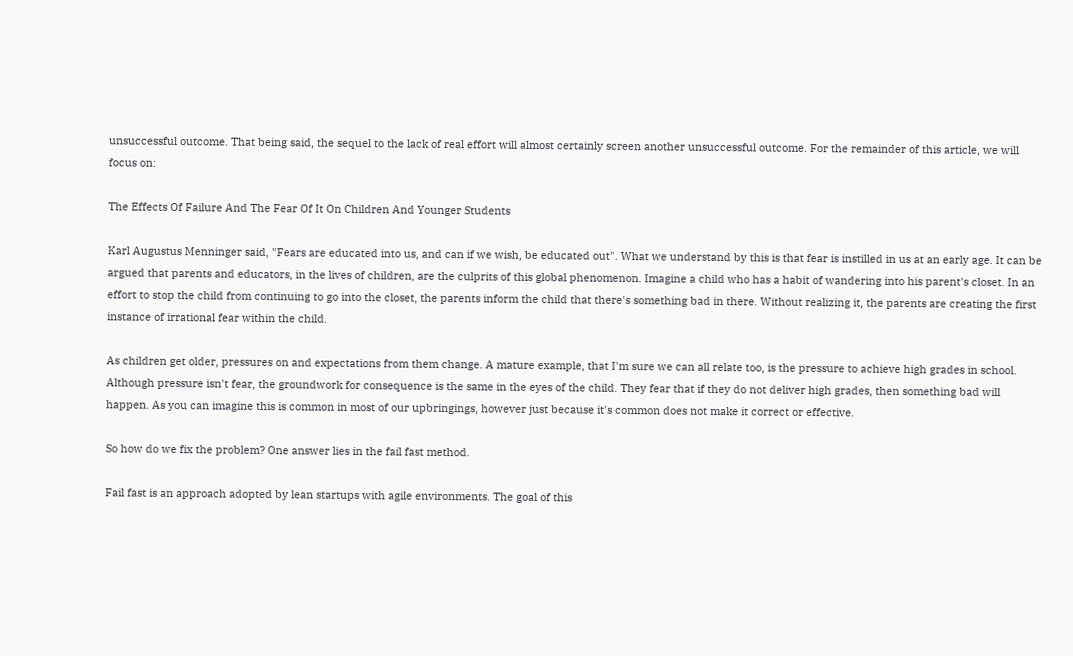unsuccessful outcome. That being said, the sequel to the lack of real effort will almost certainly screen another unsuccessful outcome. For the remainder of this article, we will focus on:

The Effects Of Failure And The Fear Of It On Children And Younger Students

Karl Augustus Menninger said, "Fears are educated into us, and can if we wish, be educated out". What we understand by this is that fear is instilled in us at an early age. It can be argued that parents and educators, in the lives of children, are the culprits of this global phenomenon. Imagine a child who has a habit of wandering into his parent's closet. In an effort to stop the child from continuing to go into the closet, the parents inform the child that there's something bad in there. Without realizing it, the parents are creating the first instance of irrational fear within the child.

As children get older, pressures on and expectations from them change. A mature example, that I'm sure we can all relate too, is the pressure to achieve high grades in school. Although pressure isn't fear, the groundwork for consequence is the same in the eyes of the child. They fear that if they do not deliver high grades, then something bad will happen. As you can imagine this is common in most of our upbringings, however just because it's common does not make it correct or effective.

So how do we fix the problem? One answer lies in the fail fast method.

Fail fast is an approach adopted by lean startups with agile environments. The goal of this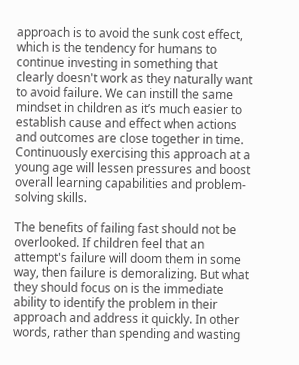approach is to avoid the sunk cost effect, which is the tendency for humans to continue investing in something that clearly doesn't work as they naturally want to avoid failure. We can instill the same mindset in children as it’s much easier to establish cause and effect when actions and outcomes are close together in time. Continuously exercising this approach at a young age will lessen pressures and boost overall learning capabilities and problem-solving skills.

The benefits of failing fast should not be overlooked. If children feel that an attempt's failure will doom them in some way, then failure is demoralizing. But what they should focus on is the immediate ability to identify the problem in their approach and address it quickly. In other words, rather than spending and wasting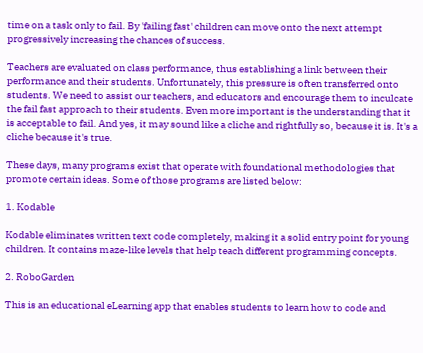time on a task only to fail. By 'failing fast' children can move onto the next attempt progressively increasing the chances of success.

Teachers are evaluated on class performance, thus establishing a link between their performance and their students. Unfortunately, this pressure is often transferred onto students. We need to assist our teachers, and educators and encourage them to inculcate the fail fast approach to their students. Even more important is the understanding that it is acceptable to fail. And yes, it may sound like a cliche and rightfully so, because it is. It's a cliche because it's true.

These days, many programs exist that operate with foundational methodologies that promote certain ideas. Some of those programs are listed below:

1. Kodable

Kodable eliminates written text code completely, making it a solid entry point for young children. It contains maze-like levels that help teach different programming concepts.

2. RoboGarden

This is an educational eLearning app that enables students to learn how to code and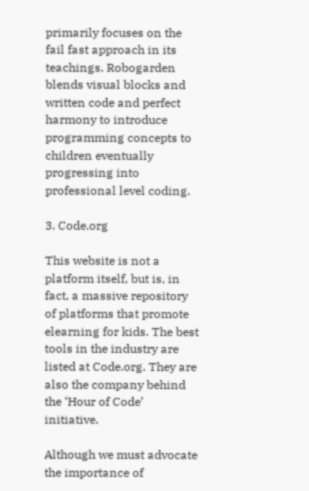primarily focuses on the fail fast approach in its teachings. Robogarden blends visual blocks and written code and perfect harmony to introduce programming concepts to children eventually progressing into professional level coding.

3. Code.org

This website is not a platform itself, but is, in fact, a massive repository of platforms that promote elearning for kids. The best tools in the industry are listed at Code.org. They are also the company behind the ‘Hour of Code’ initiative.

Although we must advocate the importance of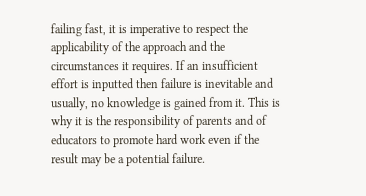failing fast, it is imperative to respect the applicability of the approach and the circumstances it requires. If an insufficient effort is inputted then failure is inevitable and usually, no knowledge is gained from it. This is why it is the responsibility of parents and of educators to promote hard work even if the result may be a potential failure.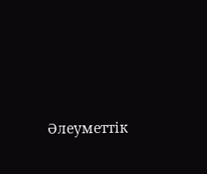Әлеуметтік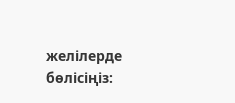желілерде бөлісіңіз: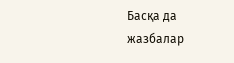Басқа да жазбалар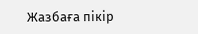Жазбаға пікір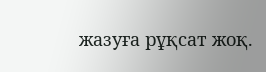жазуға рұқсат жоқ.